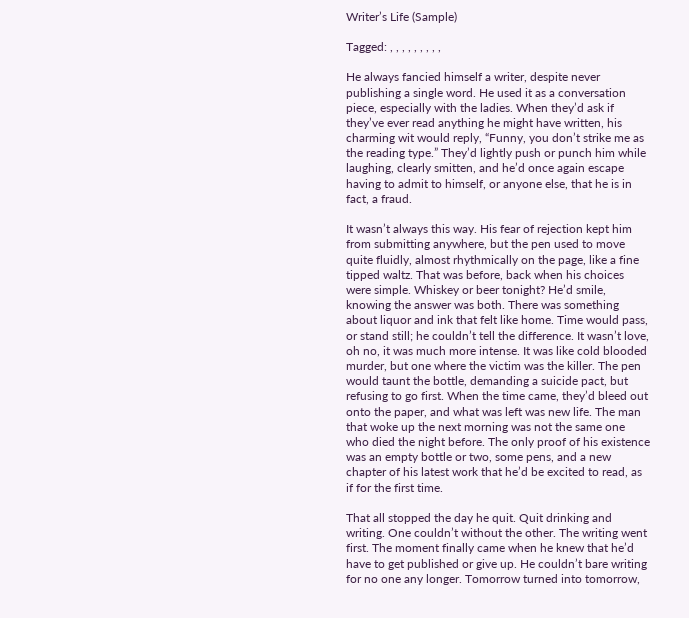Writer’s Life (Sample)

Tagged: , , , , , , , , ,

He always fancied himself a writer, despite never publishing a single word. He used it as a conversation piece, especially with the ladies. When they’d ask if they’ve ever read anything he might have written, his charming wit would reply, “Funny, you don’t strike me as the reading type.” They’d lightly push or punch him while laughing, clearly smitten, and he’d once again escape having to admit to himself, or anyone else, that he is in fact, a fraud.

It wasn’t always this way. His fear of rejection kept him from submitting anywhere, but the pen used to move quite fluidly, almost rhythmically on the page, like a fine tipped waltz. That was before, back when his choices were simple. Whiskey or beer tonight? He’d smile, knowing the answer was both. There was something about liquor and ink that felt like home. Time would pass, or stand still; he couldn’t tell the difference. It wasn’t love, oh no, it was much more intense. It was like cold blooded murder, but one where the victim was the killer. The pen would taunt the bottle, demanding a suicide pact, but refusing to go first. When the time came, they’d bleed out onto the paper, and what was left was new life. The man that woke up the next morning was not the same one who died the night before. The only proof of his existence was an empty bottle or two, some pens, and a new chapter of his latest work that he’d be excited to read, as if for the first time.

That all stopped the day he quit. Quit drinking and writing. One couldn’t without the other. The writing went first. The moment finally came when he knew that he’d have to get published or give up. He couldn’t bare writing for no one any longer. Tomorrow turned into tomorrow,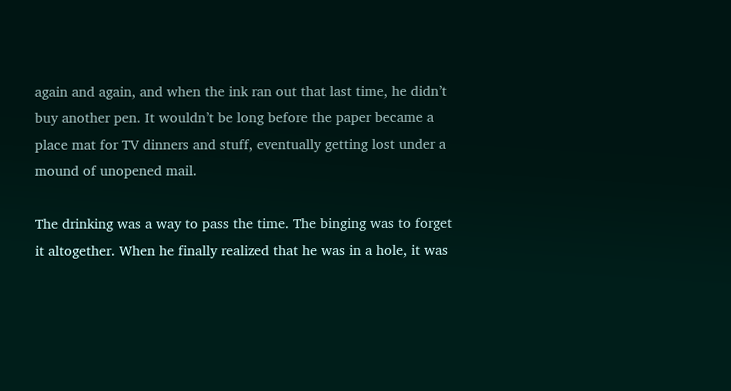again and again, and when the ink ran out that last time, he didn’t buy another pen. It wouldn’t be long before the paper became a place mat for TV dinners and stuff, eventually getting lost under a mound of unopened mail.

The drinking was a way to pass the time. The binging was to forget it altogether. When he finally realized that he was in a hole, it was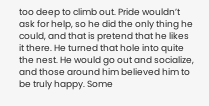too deep to climb out. Pride wouldn’t ask for help, so he did the only thing he could, and that is pretend that he likes it there. He turned that hole into quite the nest. He would go out and socialize, and those around him believed him to be truly happy. Some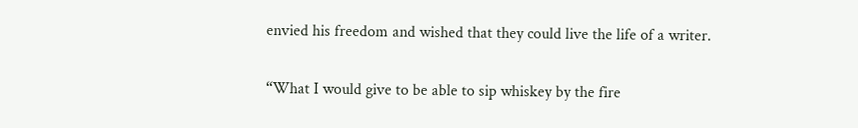envied his freedom and wished that they could live the life of a writer.

“What I would give to be able to sip whiskey by the fire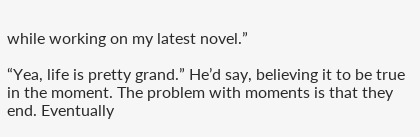while working on my latest novel.”

“Yea, life is pretty grand.” He’d say, believing it to be true in the moment. The problem with moments is that they end. Eventually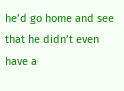he’d go home and see that he didn’t even have a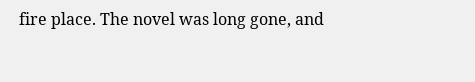fire place. The novel was long gone, and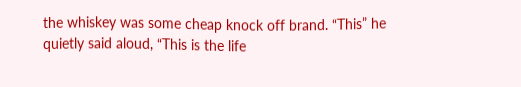the whiskey was some cheap knock off brand. “This” he quietly said aloud, “This is the life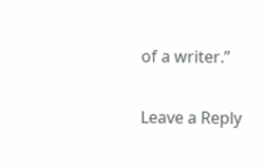of a writer.”

Leave a Reply